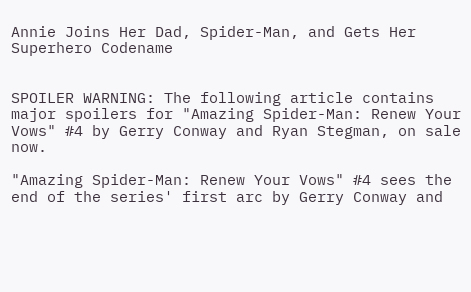Annie Joins Her Dad, Spider-Man, and Gets Her Superhero Codename


SPOILER WARNING: The following article contains major spoilers for "Amazing Spider-Man: Renew Your Vows" #4 by Gerry Conway and Ryan Stegman, on sale now.

"Amazing Spider-Man: Renew Your Vows" #4 sees the end of the series' first arc by Gerry Conway and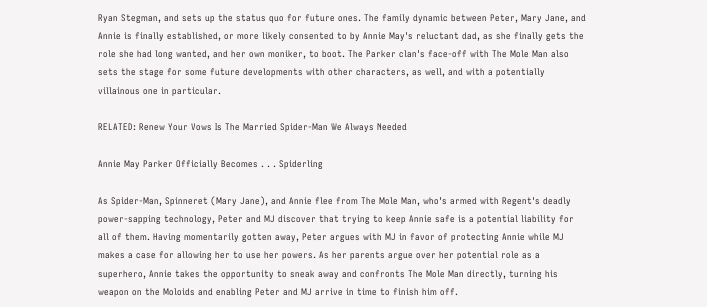Ryan Stegman, and sets up the status quo for future ones. The family dynamic between Peter, Mary Jane, and Annie is finally established, or more likely consented to by Annie May's reluctant dad, as she finally gets the role she had long wanted, and her own moniker, to boot. The Parker clan's face-off with The Mole Man also sets the stage for some future developments with other characters, as well, and with a potentially villainous one in particular.

RELATED: Renew Your Vows Is The Married Spider-Man We Always Needed

Annie May Parker Officially Becomes . . . Spiderling

As Spider-Man, Spinneret (Mary Jane), and Annie flee from The Mole Man, who's armed with Regent's deadly power-sapping technology, Peter and MJ discover that trying to keep Annie safe is a potential liability for all of them. Having momentarily gotten away, Peter argues with MJ in favor of protecting Annie while MJ makes a case for allowing her to use her powers. As her parents argue over her potential role as a superhero, Annie takes the opportunity to sneak away and confronts The Mole Man directly, turning his weapon on the Moloids and enabling Peter and MJ arrive in time to finish him off.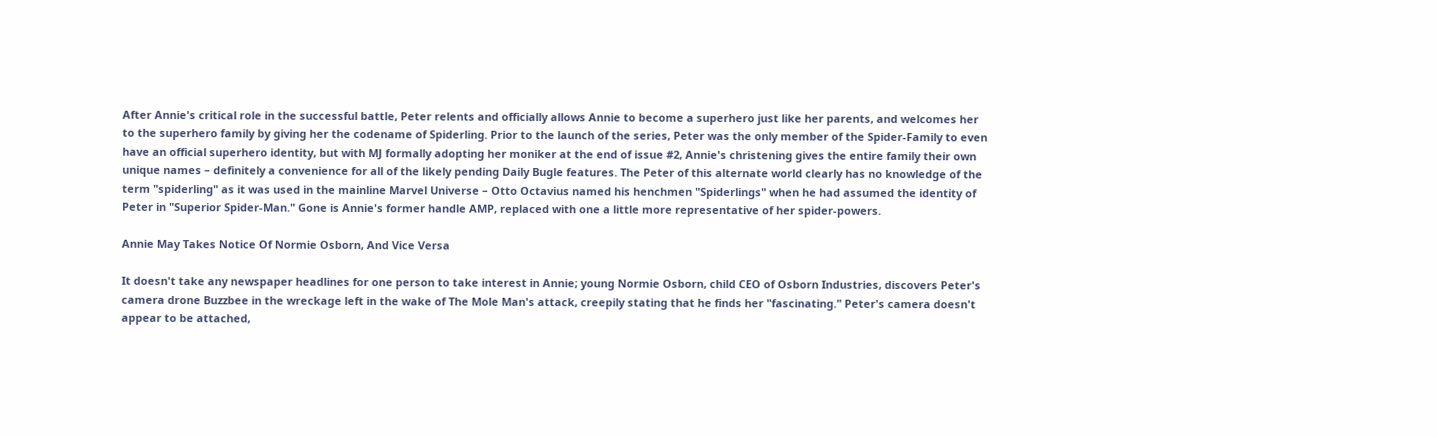After Annie's critical role in the successful battle, Peter relents and officially allows Annie to become a superhero just like her parents, and welcomes her to the superhero family by giving her the codename of Spiderling. Prior to the launch of the series, Peter was the only member of the Spider-Family to even have an official superhero identity, but with MJ formally adopting her moniker at the end of issue #2, Annie's christening gives the entire family their own unique names – definitely a convenience for all of the likely pending Daily Bugle features. The Peter of this alternate world clearly has no knowledge of the term "spiderling" as it was used in the mainline Marvel Universe – Otto Octavius named his henchmen "Spiderlings" when he had assumed the identity of Peter in "Superior Spider-Man." Gone is Annie's former handle AMP, replaced with one a little more representative of her spider-powers.

Annie May Takes Notice Of Normie Osborn, And Vice Versa

It doesn't take any newspaper headlines for one person to take interest in Annie; young Normie Osborn, child CEO of Osborn Industries, discovers Peter's camera drone Buzzbee in the wreckage left in the wake of The Mole Man's attack, creepily stating that he finds her "fascinating." Peter's camera doesn't appear to be attached,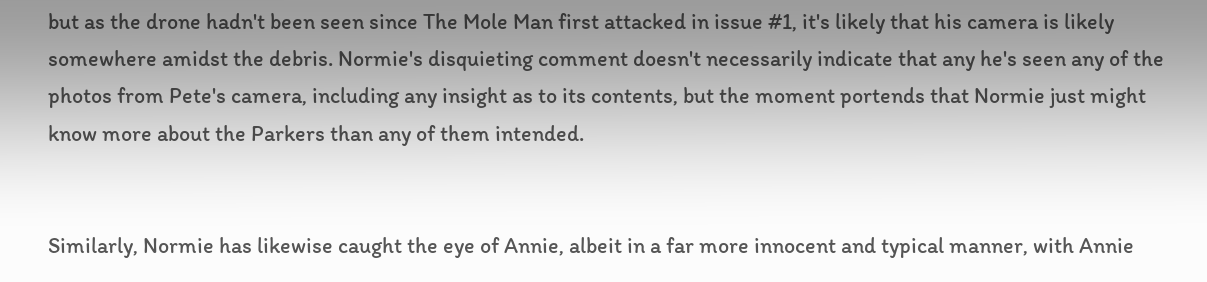but as the drone hadn't been seen since The Mole Man first attacked in issue #1, it's likely that his camera is likely somewhere amidst the debris. Normie's disquieting comment doesn't necessarily indicate that any he's seen any of the photos from Pete's camera, including any insight as to its contents, but the moment portends that Normie just might know more about the Parkers than any of them intended.


Similarly, Normie has likewise caught the eye of Annie, albeit in a far more innocent and typical manner, with Annie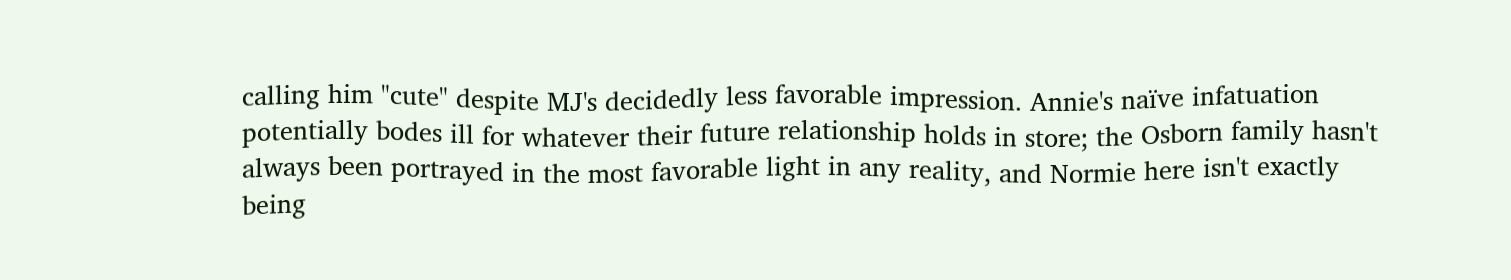calling him "cute" despite MJ's decidedly less favorable impression. Annie's naïve infatuation potentially bodes ill for whatever their future relationship holds in store; the Osborn family hasn't always been portrayed in the most favorable light in any reality, and Normie here isn't exactly being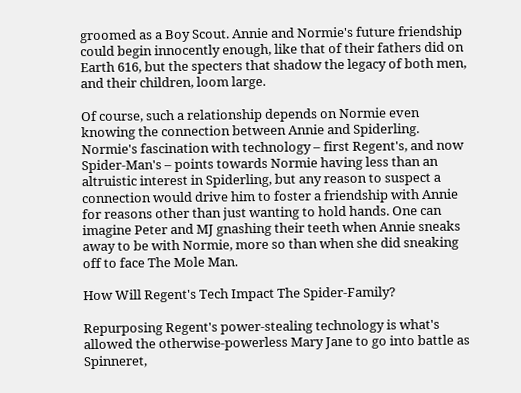groomed as a Boy Scout. Annie and Normie's future friendship could begin innocently enough, like that of their fathers did on Earth 616, but the specters that shadow the legacy of both men, and their children, loom large.

Of course, such a relationship depends on Normie even knowing the connection between Annie and Spiderling. Normie's fascination with technology – first Regent's, and now Spider-Man's – points towards Normie having less than an altruistic interest in Spiderling, but any reason to suspect a connection would drive him to foster a friendship with Annie for reasons other than just wanting to hold hands. One can imagine Peter and MJ gnashing their teeth when Annie sneaks away to be with Normie, more so than when she did sneaking off to face The Mole Man.

How Will Regent's Tech Impact The Spider-Family?

Repurposing Regent's power-stealing technology is what's allowed the otherwise-powerless Mary Jane to go into battle as Spinneret,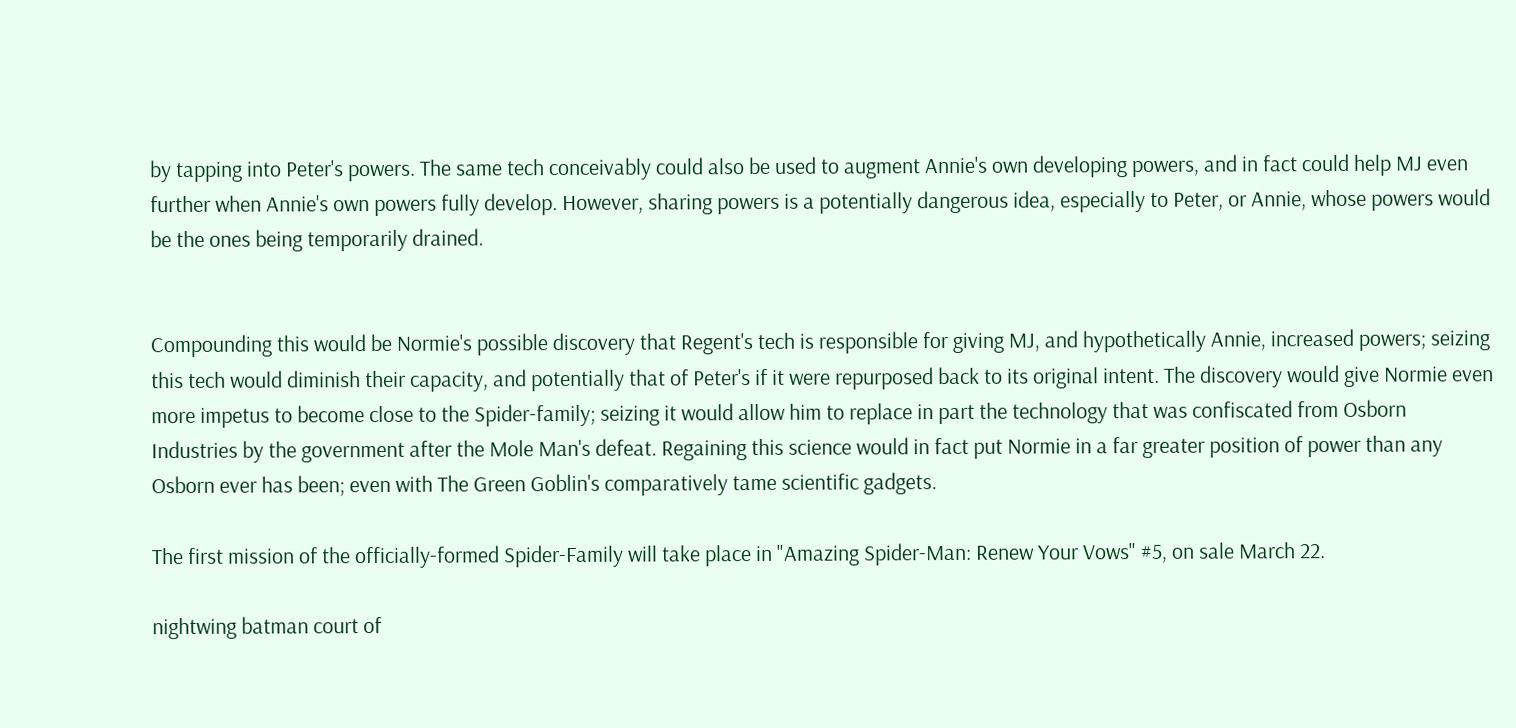by tapping into Peter's powers. The same tech conceivably could also be used to augment Annie's own developing powers, and in fact could help MJ even further when Annie's own powers fully develop. However, sharing powers is a potentially dangerous idea, especially to Peter, or Annie, whose powers would be the ones being temporarily drained.


Compounding this would be Normie's possible discovery that Regent's tech is responsible for giving MJ, and hypothetically Annie, increased powers; seizing this tech would diminish their capacity, and potentially that of Peter's if it were repurposed back to its original intent. The discovery would give Normie even more impetus to become close to the Spider-family; seizing it would allow him to replace in part the technology that was confiscated from Osborn Industries by the government after the Mole Man's defeat. Regaining this science would in fact put Normie in a far greater position of power than any Osborn ever has been; even with The Green Goblin's comparatively tame scientific gadgets.

The first mission of the officially-formed Spider-Family will take place in "Amazing Spider-Man: Renew Your Vows" #5, on sale March 22.

nightwing batman court of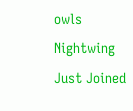owls
Nightwing Just Joined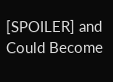[SPOILER] and Could Become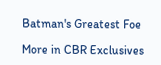Batman's Greatest Foe

More in CBR Exclusives